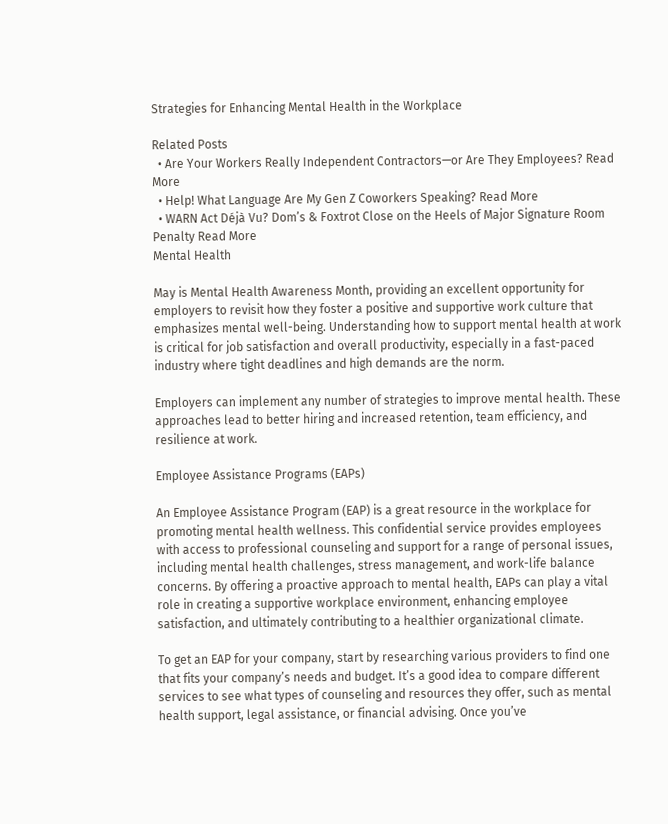Strategies for Enhancing Mental Health in the Workplace

Related Posts
  • Are Your Workers Really Independent Contractors—or Are They Employees? Read More
  • Help! What Language Are My Gen Z Coworkers Speaking? Read More
  • WARN Act Déjà Vu? Dom’s & Foxtrot Close on the Heels of Major Signature Room Penalty Read More
Mental Health

May is Mental Health Awareness Month, providing an excellent opportunity for employers to revisit how they foster a positive and supportive work culture that emphasizes mental well-being. Understanding how to support mental health at work is critical for job satisfaction and overall productivity, especially in a fast-paced industry where tight deadlines and high demands are the norm.

Employers can implement any number of strategies to improve mental health. These approaches lead to better hiring and increased retention, team efficiency, and resilience at work.

Employee Assistance Programs (EAPs)

An Employee Assistance Program (EAP) is a great resource in the workplace for promoting mental health wellness. This confidential service provides employees with access to professional counseling and support for a range of personal issues, including mental health challenges, stress management, and work-life balance concerns. By offering a proactive approach to mental health, EAPs can play a vital role in creating a supportive workplace environment, enhancing employee satisfaction, and ultimately contributing to a healthier organizational climate.

To get an EAP for your company, start by researching various providers to find one that fits your company’s needs and budget. It’s a good idea to compare different services to see what types of counseling and resources they offer, such as mental health support, legal assistance, or financial advising. Once you’ve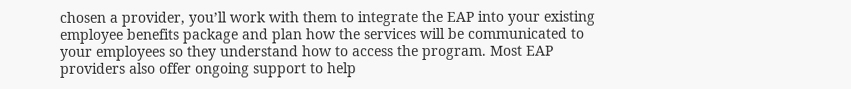chosen a provider, you’ll work with them to integrate the EAP into your existing employee benefits package and plan how the services will be communicated to your employees so they understand how to access the program. Most EAP providers also offer ongoing support to help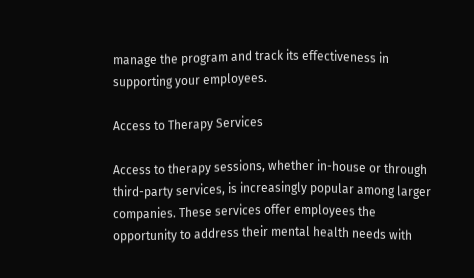manage the program and track its effectiveness in supporting your employees.

Access to Therapy Services

Access to therapy sessions, whether in-house or through third-party services, is increasingly popular among larger companies. These services offer employees the opportunity to address their mental health needs with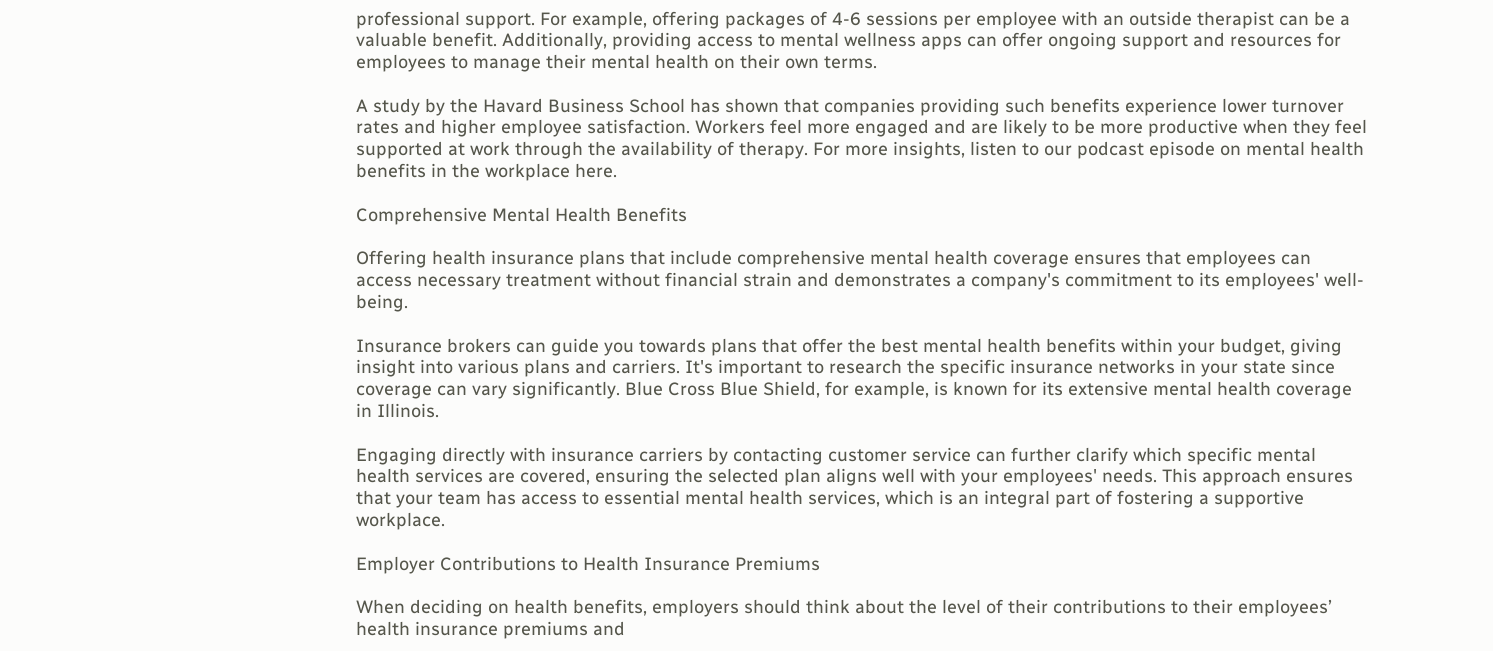professional support. For example, offering packages of 4-6 sessions per employee with an outside therapist can be a valuable benefit. Additionally, providing access to mental wellness apps can offer ongoing support and resources for employees to manage their mental health on their own terms.

A study by the Havard Business School has shown that companies providing such benefits experience lower turnover rates and higher employee satisfaction. Workers feel more engaged and are likely to be more productive when they feel supported at work through the availability of therapy. For more insights, listen to our podcast episode on mental health benefits in the workplace here.

Comprehensive Mental Health Benefits

Offering health insurance plans that include comprehensive mental health coverage ensures that employees can access necessary treatment without financial strain and demonstrates a company's commitment to its employees' well-being.

Insurance brokers can guide you towards plans that offer the best mental health benefits within your budget, giving insight into various plans and carriers. It's important to research the specific insurance networks in your state since coverage can vary significantly. Blue Cross Blue Shield, for example, is known for its extensive mental health coverage in Illinois.

Engaging directly with insurance carriers by contacting customer service can further clarify which specific mental health services are covered, ensuring the selected plan aligns well with your employees' needs. This approach ensures that your team has access to essential mental health services, which is an integral part of fostering a supportive workplace.

Employer Contributions to Health Insurance Premiums

When deciding on health benefits, employers should think about the level of their contributions to their employees’ health insurance premiums and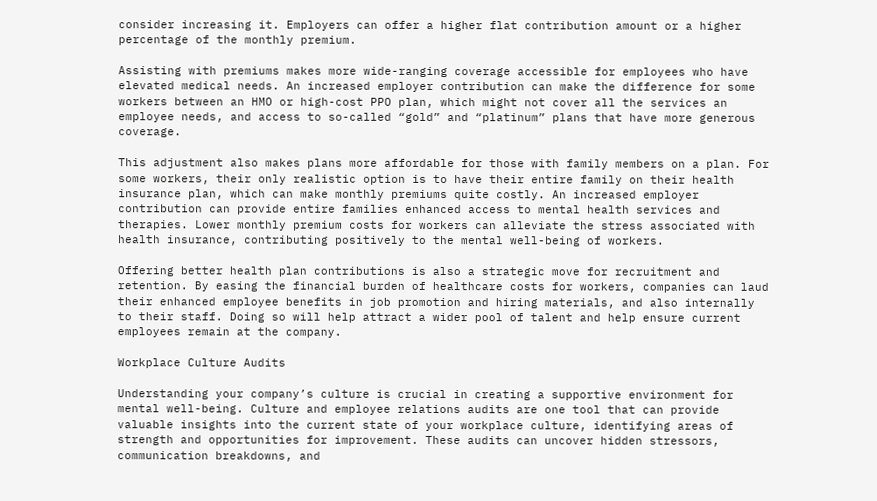consider increasing it. Employers can offer a higher flat contribution amount or a higher percentage of the monthly premium.

Assisting with premiums makes more wide-ranging coverage accessible for employees who have elevated medical needs. An increased employer contribution can make the difference for some workers between an HMO or high-cost PPO plan, which might not cover all the services an employee needs, and access to so-called “gold” and “platinum” plans that have more generous coverage.

This adjustment also makes plans more affordable for those with family members on a plan. For some workers, their only realistic option is to have their entire family on their health insurance plan, which can make monthly premiums quite costly. An increased employer contribution can provide entire families enhanced access to mental health services and therapies. Lower monthly premium costs for workers can alleviate the stress associated with health insurance, contributing positively to the mental well-being of workers.

Offering better health plan contributions is also a strategic move for recruitment and retention. By easing the financial burden of healthcare costs for workers, companies can laud their enhanced employee benefits in job promotion and hiring materials, and also internally to their staff. Doing so will help attract a wider pool of talent and help ensure current employees remain at the company.

Workplace Culture Audits

Understanding your company’s culture is crucial in creating a supportive environment for mental well-being. Culture and employee relations audits are one tool that can provide valuable insights into the current state of your workplace culture, identifying areas of strength and opportunities for improvement. These audits can uncover hidden stressors, communication breakdowns, and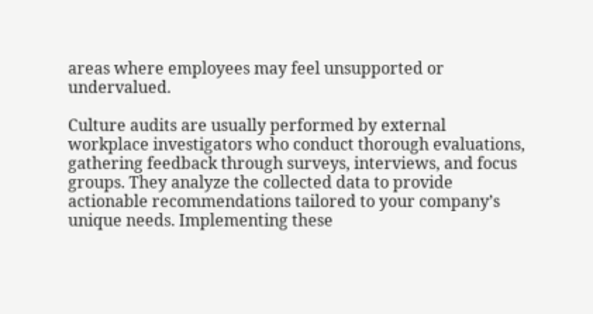areas where employees may feel unsupported or undervalued.

Culture audits are usually performed by external workplace investigators who conduct thorough evaluations, gathering feedback through surveys, interviews, and focus groups. They analyze the collected data to provide actionable recommendations tailored to your company’s unique needs. Implementing these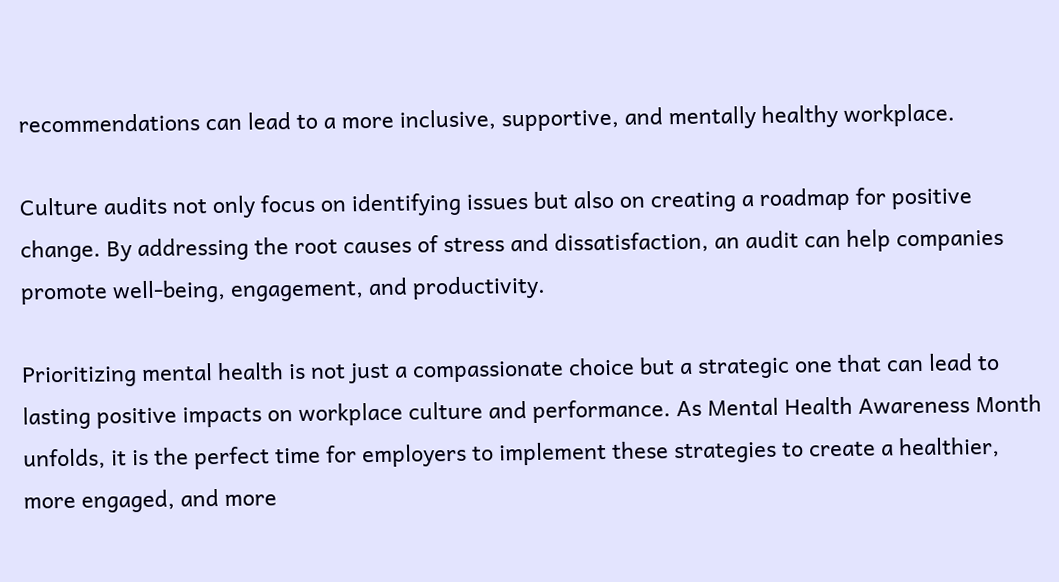recommendations can lead to a more inclusive, supportive, and mentally healthy workplace.

Culture audits not only focus on identifying issues but also on creating a roadmap for positive change. By addressing the root causes of stress and dissatisfaction, an audit can help companies promote well-being, engagement, and productivity.

Prioritizing mental health is not just a compassionate choice but a strategic one that can lead to lasting positive impacts on workplace culture and performance. As Mental Health Awareness Month unfolds, it is the perfect time for employers to implement these strategies to create a healthier, more engaged, and more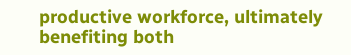productive workforce, ultimately benefiting both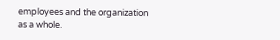employees and the organization as a whole.